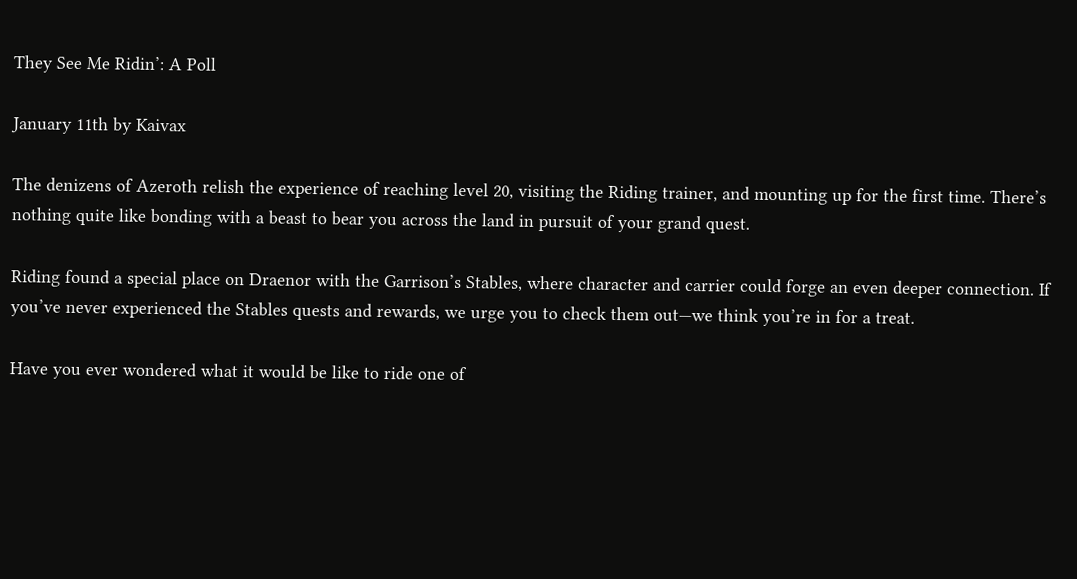They See Me Ridin’: A Poll

January 11th by Kaivax

The denizens of Azeroth relish the experience of reaching level 20, visiting the Riding trainer, and mounting up for the first time. There’s nothing quite like bonding with a beast to bear you across the land in pursuit of your grand quest.

Riding found a special place on Draenor with the Garrison’s Stables, where character and carrier could forge an even deeper connection. If you’ve never experienced the Stables quests and rewards, we urge you to check them out—we think you’re in for a treat.

Have you ever wondered what it would be like to ride one of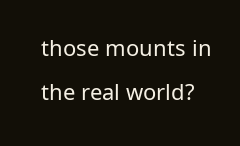those mounts in the real world?